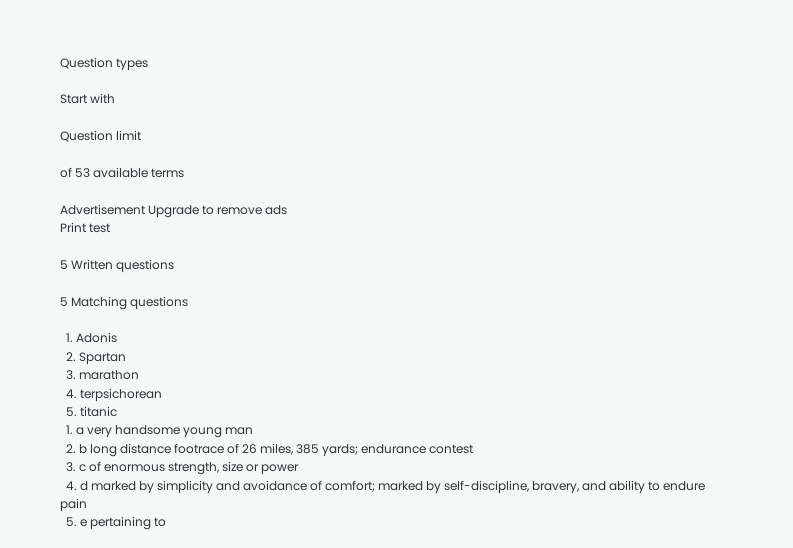Question types

Start with

Question limit

of 53 available terms

Advertisement Upgrade to remove ads
Print test

5 Written questions

5 Matching questions

  1. Adonis
  2. Spartan
  3. marathon
  4. terpsichorean
  5. titanic
  1. a very handsome young man
  2. b long distance footrace of 26 miles, 385 yards; endurance contest
  3. c of enormous strength, size or power
  4. d marked by simplicity and avoidance of comfort; marked by self-discipline, bravery, and ability to endure pain
  5. e pertaining to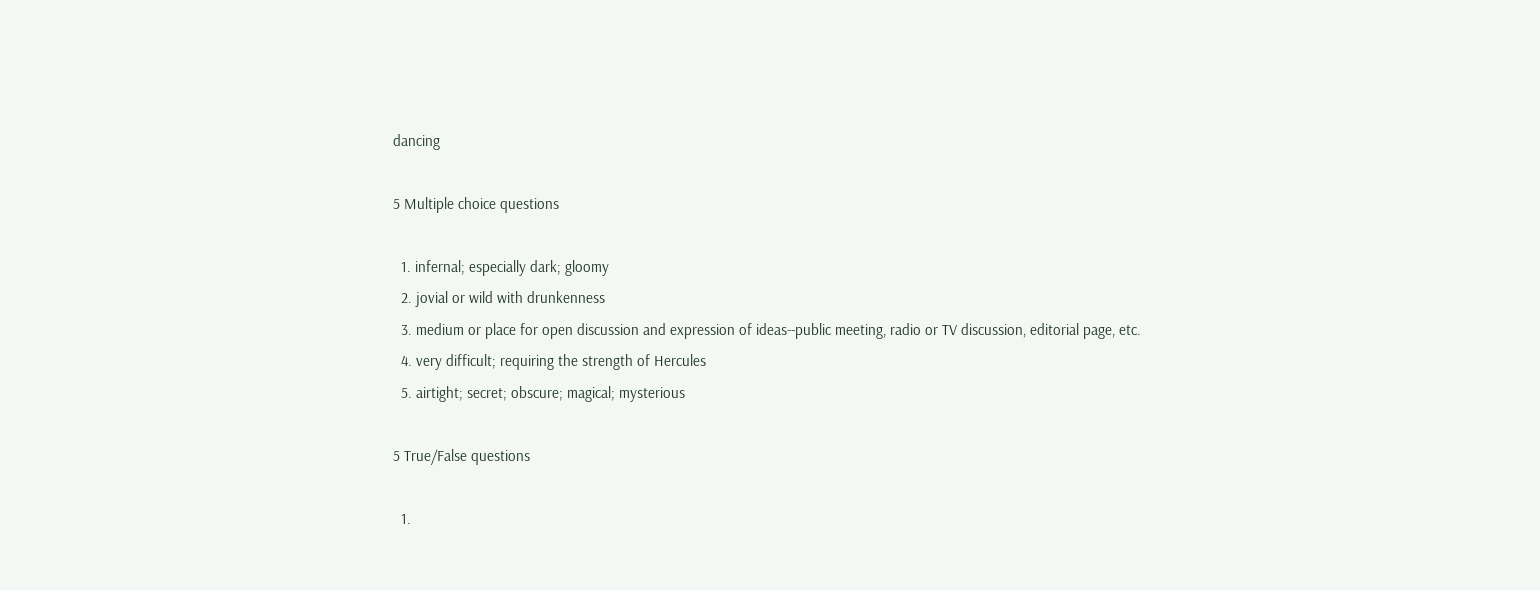dancing

5 Multiple choice questions

  1. infernal; especially dark; gloomy
  2. jovial or wild with drunkenness
  3. medium or place for open discussion and expression of ideas--public meeting, radio or TV discussion, editorial page, etc.
  4. very difficult; requiring the strength of Hercules
  5. airtight; secret; obscure; magical; mysterious

5 True/False questions

  1.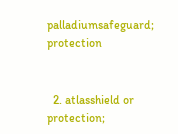palladiumsafeguard; protection


  2. atlasshield or protection;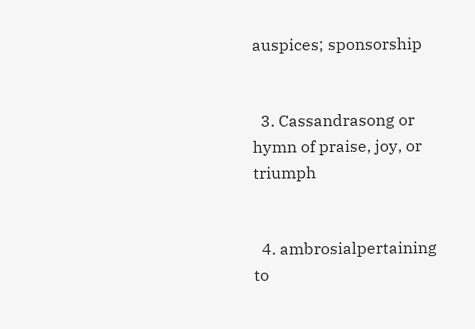auspices; sponsorship


  3. Cassandrasong or hymn of praise, joy, or triumph


  4. ambrosialpertaining to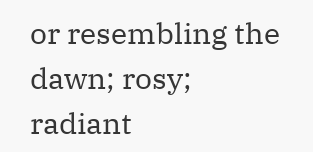or resembling the dawn; rosy; radiant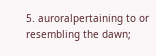5. auroralpertaining to or resembling the dawn;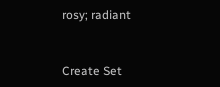rosy; radiant


Create Set